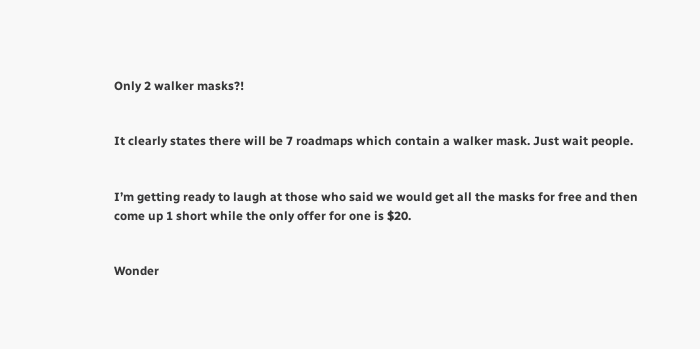Only 2 walker masks?!


It clearly states there will be 7 roadmaps which contain a walker mask. Just wait people.


I’m getting ready to laugh at those who said we would get all the masks for free and then come up 1 short while the only offer for one is $20.


Wonder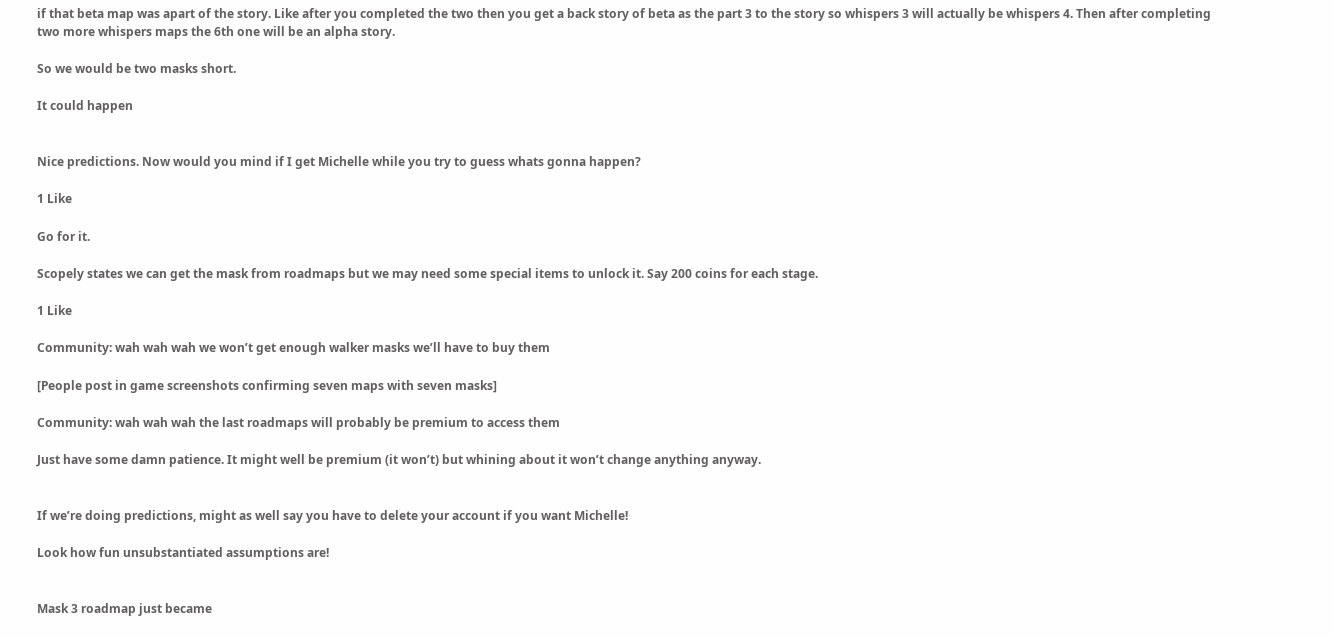if that beta map was apart of the story. Like after you completed the two then you get a back story of beta as the part 3 to the story so whispers 3 will actually be whispers 4. Then after completing two more whispers maps the 6th one will be an alpha story.

So we would be two masks short.

It could happen


Nice predictions. Now would you mind if I get Michelle while you try to guess whats gonna happen?

1 Like

Go for it.

Scopely states we can get the mask from roadmaps but we may need some special items to unlock it. Say 200 coins for each stage.

1 Like

Community: wah wah wah we won’t get enough walker masks we’ll have to buy them

[People post in game screenshots confirming seven maps with seven masks]

Community: wah wah wah the last roadmaps will probably be premium to access them

Just have some damn patience. It might well be premium (it won’t) but whining about it won’t change anything anyway.


If we’re doing predictions, might as well say you have to delete your account if you want Michelle!

Look how fun unsubstantiated assumptions are!


Mask 3 roadmap just became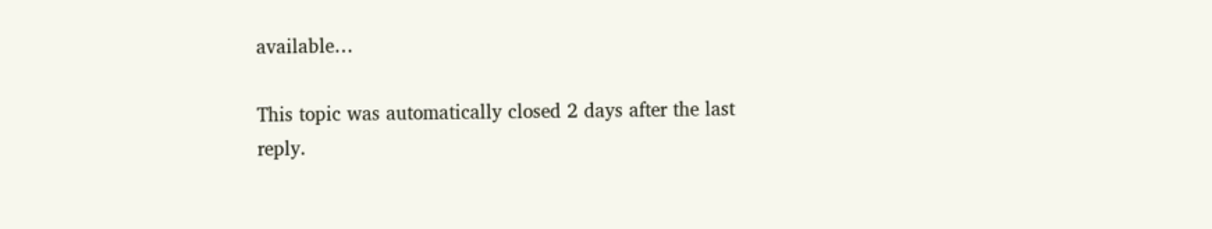available…

This topic was automatically closed 2 days after the last reply.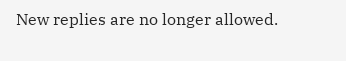New replies are no longer allowed.